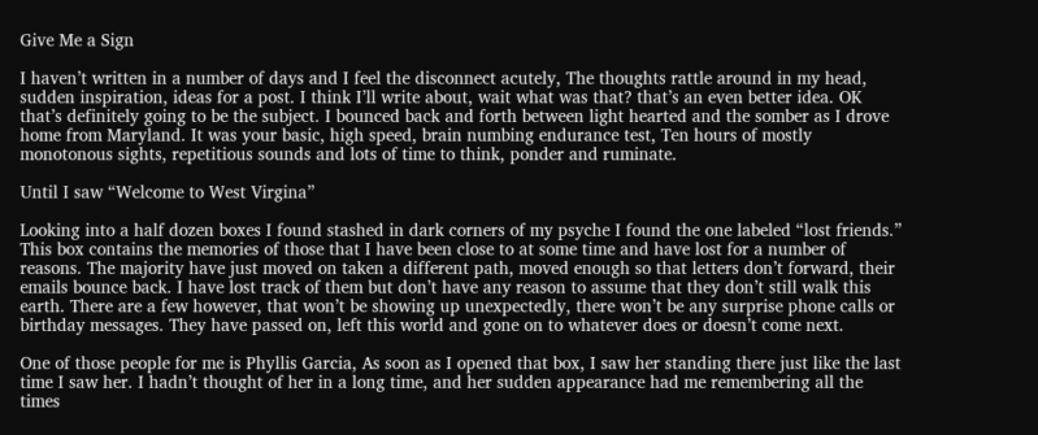Give Me a Sign

I haven’t written in a number of days and I feel the disconnect acutely, The thoughts rattle around in my head, sudden inspiration, ideas for a post. I think I’ll write about, wait what was that? that’s an even better idea. OK that’s definitely going to be the subject. I bounced back and forth between light hearted and the somber as I drove home from Maryland. It was your basic, high speed, brain numbing endurance test, Ten hours of mostly monotonous sights, repetitious sounds and lots of time to think, ponder and ruminate.

Until I saw “Welcome to West Virgina”

Looking into a half dozen boxes I found stashed in dark corners of my psyche I found the one labeled “lost friends.” This box contains the memories of those that I have been close to at some time and have lost for a number of reasons. The majority have just moved on taken a different path, moved enough so that letters don’t forward, their emails bounce back. I have lost track of them but don’t have any reason to assume that they don’t still walk this earth. There are a few however, that won’t be showing up unexpectedly, there won’t be any surprise phone calls or birthday messages. They have passed on, left this world and gone on to whatever does or doesn’t come next.

One of those people for me is Phyllis Garcia, As soon as I opened that box, I saw her standing there just like the last time I saw her. I hadn’t thought of her in a long time, and her sudden appearance had me remembering all the times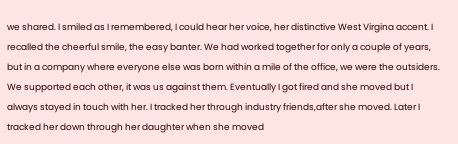we shared. I smiled as I remembered, I could hear her voice, her distinctive West Virgina accent. I recalled the cheerful smile, the easy banter. We had worked together for only a couple of years, but in a company where everyone else was born within a mile of the office, we were the outsiders. We supported each other, it was us against them. Eventually I got fired and she moved but I always stayed in touch with her. I tracked her through industry friends,after she moved. Later I tracked her down through her daughter when she moved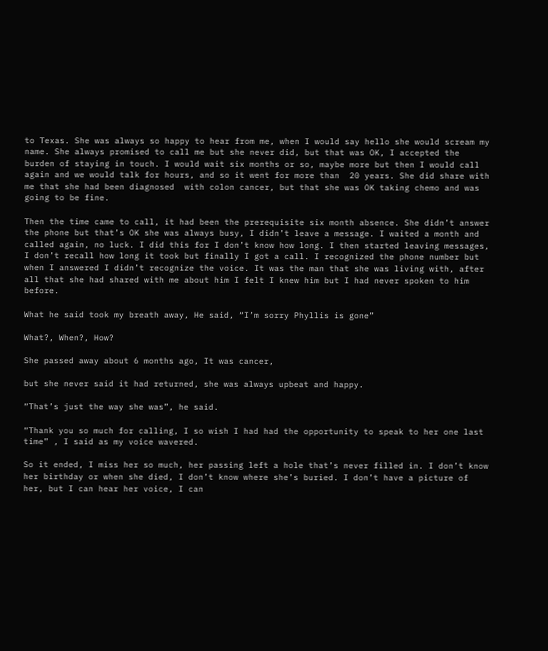to Texas. She was always so happy to hear from me, when I would say hello she would scream my name. She always promised to call me but she never did, but that was OK, I accepted the burden of staying in touch. I would wait six months or so, maybe more but then I would call again and we would talk for hours, and so it went for more than  20 years. She did share with me that she had been diagnosed  with colon cancer, but that she was OK taking chemo and was going to be fine.

Then the time came to call, it had been the prerequisite six month absence. She didn’t answer the phone but that’s OK she was always busy, I didn’t leave a message. I waited a month and called again, no luck. I did this for I don’t know how long. I then started leaving messages, I don’t recall how long it took but finally I got a call. I recognized the phone number but when I answered I didn’t recognize the voice. It was the man that she was living with, after all that she had shared with me about him I felt I knew him but I had never spoken to him before.

What he said took my breath away, He said, “I’m sorry Phyllis is gone”

What?, When?, How?

She passed away about 6 months ago, It was cancer,

but she never said it had returned, she was always upbeat and happy.

“That’s just the way she was”, he said.

“Thank you so much for calling, I so wish I had had the opportunity to speak to her one last time” , I said as my voice wavered.

So it ended, I miss her so much, her passing left a hole that’s never filled in. I don’t know her birthday or when she died, I don’t know where she’s buried. I don’t have a picture of her, but I can hear her voice, I can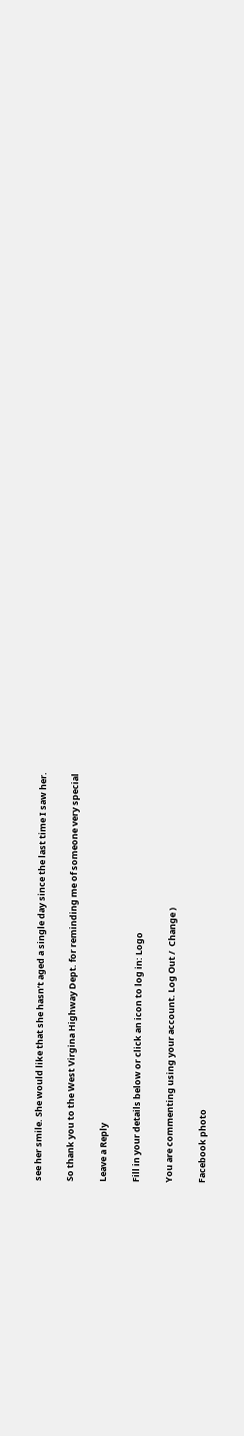see her smile. She would like that she hasn’t aged a single day since the last time I saw her.

So thank you to the West Virgina Highway Dept. for reminding me of someone very special

Leave a Reply

Fill in your details below or click an icon to log in: Logo

You are commenting using your account. Log Out /  Change )

Facebook photo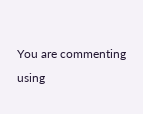You are commenting using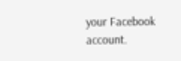your Facebook account.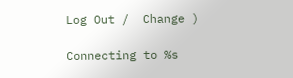Log Out /  Change )

Connecting to %s